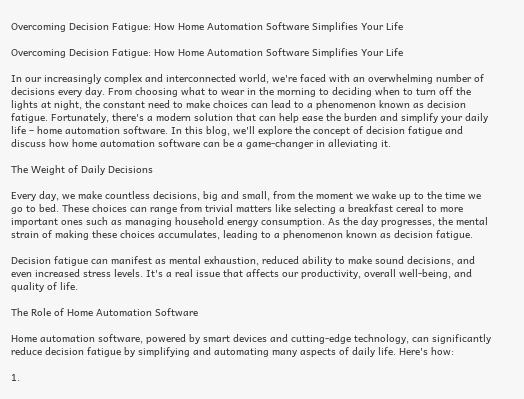Overcoming Decision Fatigue: How Home Automation Software Simplifies Your Life

Overcoming Decision Fatigue: How Home Automation Software Simplifies Your Life

In our increasingly complex and interconnected world, we're faced with an overwhelming number of decisions every day. From choosing what to wear in the morning to deciding when to turn off the lights at night, the constant need to make choices can lead to a phenomenon known as decision fatigue. Fortunately, there's a modern solution that can help ease the burden and simplify your daily life – home automation software. In this blog, we'll explore the concept of decision fatigue and discuss how home automation software can be a game-changer in alleviating it.

The Weight of Daily Decisions

Every day, we make countless decisions, big and small, from the moment we wake up to the time we go to bed. These choices can range from trivial matters like selecting a breakfast cereal to more important ones such as managing household energy consumption. As the day progresses, the mental strain of making these choices accumulates, leading to a phenomenon known as decision fatigue.

Decision fatigue can manifest as mental exhaustion, reduced ability to make sound decisions, and even increased stress levels. It's a real issue that affects our productivity, overall well-being, and quality of life.

The Role of Home Automation Software

Home automation software, powered by smart devices and cutting-edge technology, can significantly reduce decision fatigue by simplifying and automating many aspects of daily life. Here's how:

1.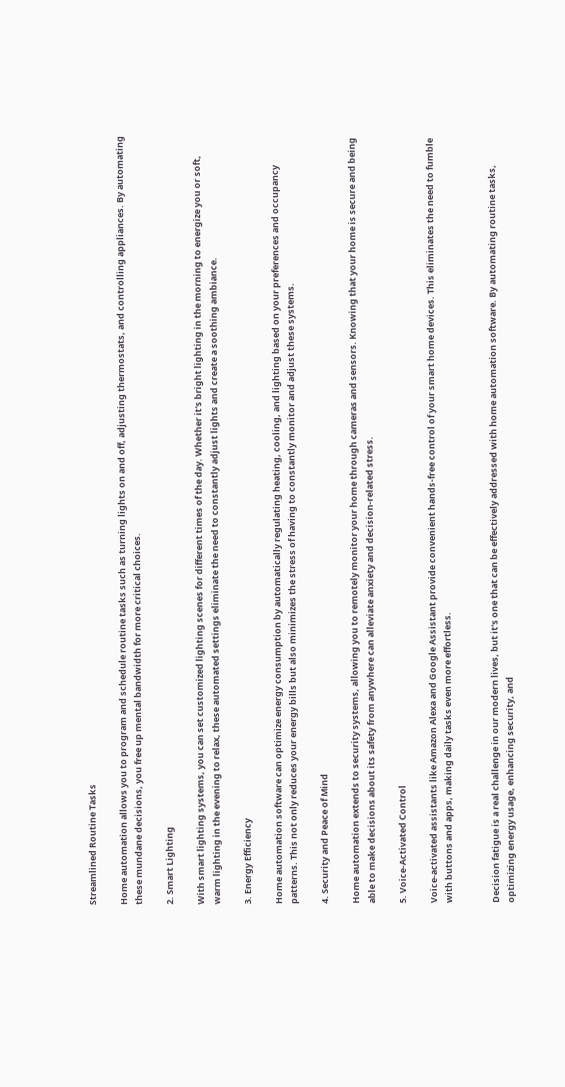Streamlined Routine Tasks

Home automation allows you to program and schedule routine tasks such as turning lights on and off, adjusting thermostats, and controlling appliances. By automating these mundane decisions, you free up mental bandwidth for more critical choices.

2. Smart Lighting

With smart lighting systems, you can set customized lighting scenes for different times of the day. Whether it's bright lighting in the morning to energize you or soft, warm lighting in the evening to relax, these automated settings eliminate the need to constantly adjust lights and create a soothing ambiance.

3. Energy Efficiency

Home automation software can optimize energy consumption by automatically regulating heating, cooling, and lighting based on your preferences and occupancy patterns. This not only reduces your energy bills but also minimizes the stress of having to constantly monitor and adjust these systems.

4. Security and Peace of Mind

Home automation extends to security systems, allowing you to remotely monitor your home through cameras and sensors. Knowing that your home is secure and being able to make decisions about its safety from anywhere can alleviate anxiety and decision-related stress.

5. Voice-Activated Control

Voice-activated assistants like Amazon Alexa and Google Assistant provide convenient hands-free control of your smart home devices. This eliminates the need to fumble with buttons and apps, making daily tasks even more effortless.


Decision fatigue is a real challenge in our modern lives, but it's one that can be effectively addressed with home automation software. By automating routine tasks, optimizing energy usage, enhancing security, and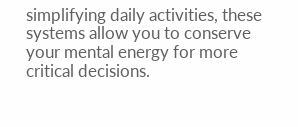simplifying daily activities, these systems allow you to conserve your mental energy for more critical decisions.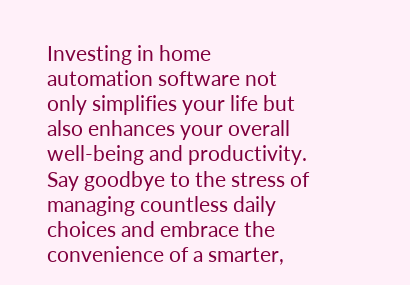Investing in home automation software not only simplifies your life but also enhances your overall well-being and productivity. Say goodbye to the stress of managing countless daily choices and embrace the convenience of a smarter,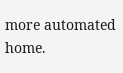more automated home.